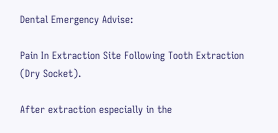Dental Emergency Advise:

Pain In Extraction Site Following Tooth Extraction (Dry Socket).

After extraction especially in the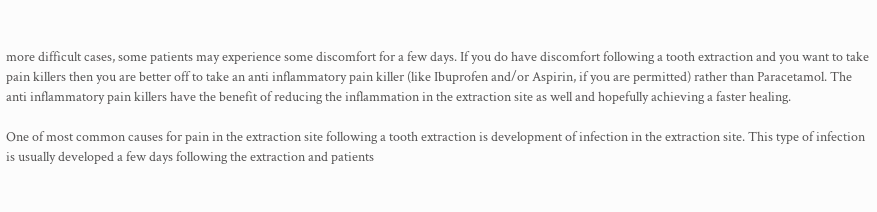more difficult cases, some patients may experience some discomfort for a few days. If you do have discomfort following a tooth extraction and you want to take pain killers then you are better off to take an anti inflammatory pain killer (like Ibuprofen and/or Aspirin, if you are permitted) rather than Paracetamol. The anti inflammatory pain killers have the benefit of reducing the inflammation in the extraction site as well and hopefully achieving a faster healing.

One of most common causes for pain in the extraction site following a tooth extraction is development of infection in the extraction site. This type of infection is usually developed a few days following the extraction and patients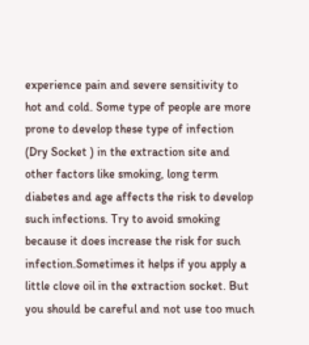experience pain and severe sensitivity to hot and cold. Some type of people are more prone to develop these type of infection (Dry Socket ) in the extraction site and other factors like smoking, long term diabetes and age affects the risk to develop such infections. Try to avoid smoking because it does increase the risk for such infection.Sometimes it helps if you apply a little clove oil in the extraction socket. But you should be careful and not use too much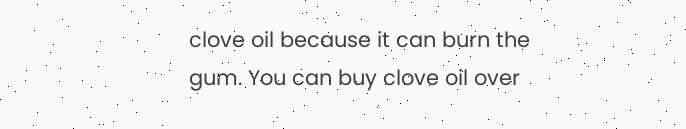clove oil because it can burn the gum. You can buy clove oil over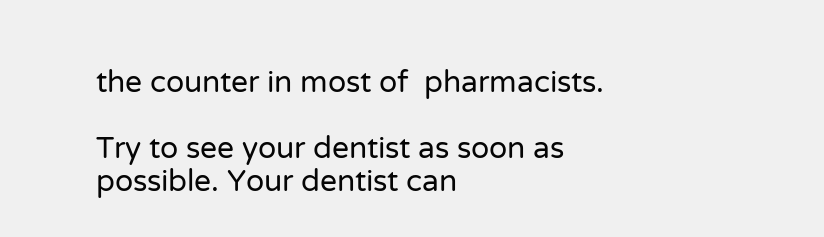the counter in most of  pharmacists.

Try to see your dentist as soon as possible. Your dentist can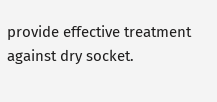provide effective treatment against dry socket.